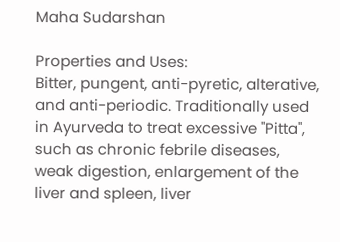Maha Sudarshan

Properties and Uses:
Bitter, pungent, anti-pyretic, alterative, and anti-periodic. Traditionally used in Ayurveda to treat excessive "Pitta", such as chronic febrile diseases, weak digestion, enlargement of the liver and spleen, liver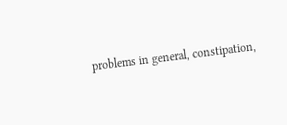problems in general, constipation,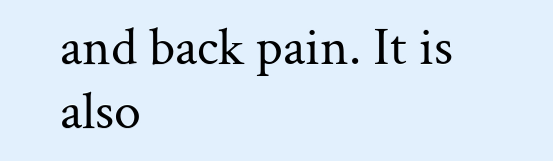and back pain. It is also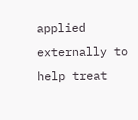applied externally to help treat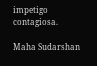impetigo contagiosa.

Maha Sudarshan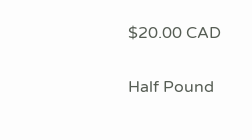$20.00 CAD

Half Pound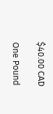$40.00 CAD

One Pound